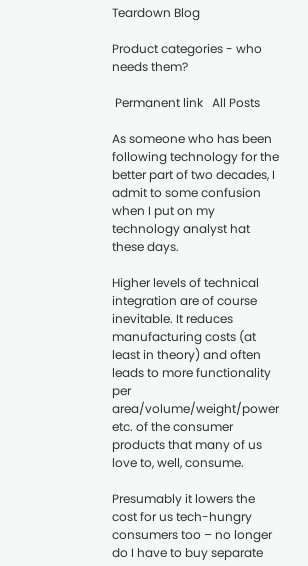Teardown Blog

Product categories - who needs them?

 Permanent link   All Posts

As someone who has been following technology for the better part of two decades, I admit to some confusion when I put on my technology analyst hat these days.

Higher levels of technical integration are of course inevitable. It reduces manufacturing costs (at least in theory) and often leads to more functionality per area/volume/weight/power etc. of the consumer products that many of us love to, well, consume.

Presumably it lowers the cost for us tech-hungry consumers too – no longer do I have to buy separate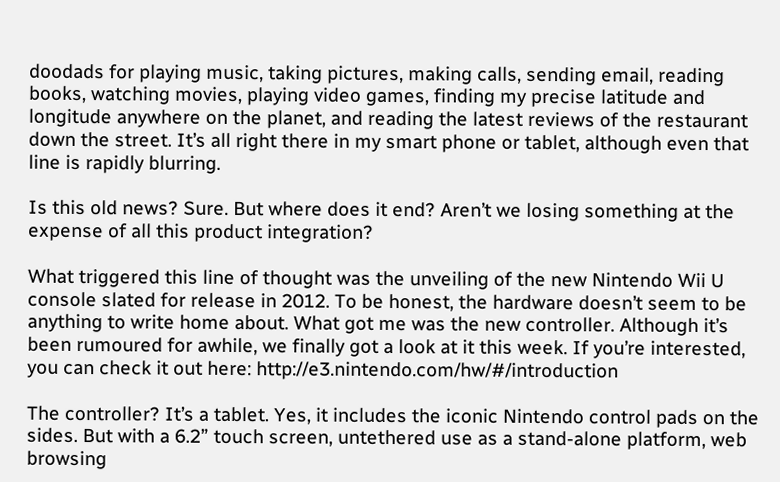doodads for playing music, taking pictures, making calls, sending email, reading books, watching movies, playing video games, finding my precise latitude and longitude anywhere on the planet, and reading the latest reviews of the restaurant down the street. It’s all right there in my smart phone or tablet, although even that line is rapidly blurring.

Is this old news? Sure. But where does it end? Aren’t we losing something at the expense of all this product integration?

What triggered this line of thought was the unveiling of the new Nintendo Wii U console slated for release in 2012. To be honest, the hardware doesn’t seem to be anything to write home about. What got me was the new controller. Although it’s been rumoured for awhile, we finally got a look at it this week. If you’re interested, you can check it out here: http://e3.nintendo.com/hw/#/introduction

The controller? It’s a tablet. Yes, it includes the iconic Nintendo control pads on the sides. But with a 6.2” touch screen, untethered use as a stand-alone platform, web browsing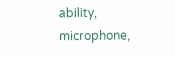ability, microphone,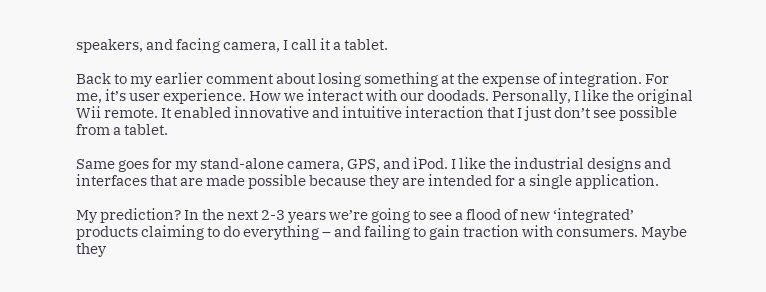speakers, and facing camera, I call it a tablet.

Back to my earlier comment about losing something at the expense of integration. For me, it’s user experience. How we interact with our doodads. Personally, I like the original Wii remote. It enabled innovative and intuitive interaction that I just don’t see possible from a tablet.

Same goes for my stand-alone camera, GPS, and iPod. I like the industrial designs and interfaces that are made possible because they are intended for a single application.

My prediction? In the next 2-3 years we’re going to see a flood of new ‘integrated’ products claiming to do everything – and failing to gain traction with consumers. Maybe they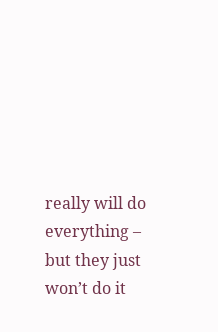really will do everything – but they just won’t do it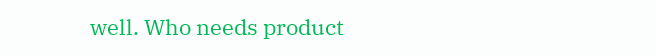well. Who needs product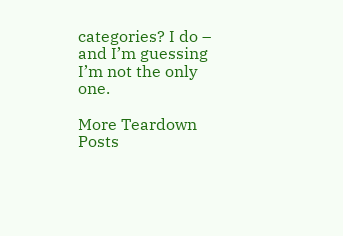categories? I do – and I’m guessing I’m not the only one.

More Teardown Posts